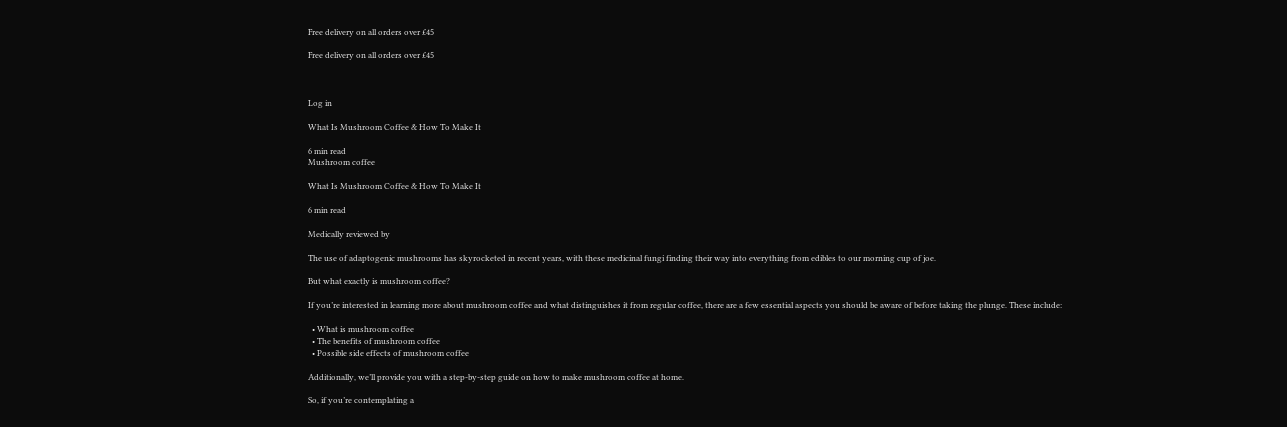Free delivery on all orders over £45

Free delivery on all orders over £45



Log in

What Is Mushroom Coffee & How To Make It

6 min read
Mushroom coffee

What Is Mushroom Coffee & How To Make It

6 min read

Medically reviewed by

The use of adaptogenic mushrooms has skyrocketed in recent years, with these medicinal fungi finding their way into everything from edibles to our morning cup of joe.

But what exactly is mushroom coffee?

If you’re interested in learning more about mushroom coffee and what distinguishes it from regular coffee, there are a few essential aspects you should be aware of before taking the plunge. These include:

  • What is mushroom coffee
  • The benefits of mushroom coffee
  • Possible side effects of mushroom coffee

Additionally, we’ll provide you with a step-by-step guide on how to make mushroom coffee at home.

So, if you’re contemplating a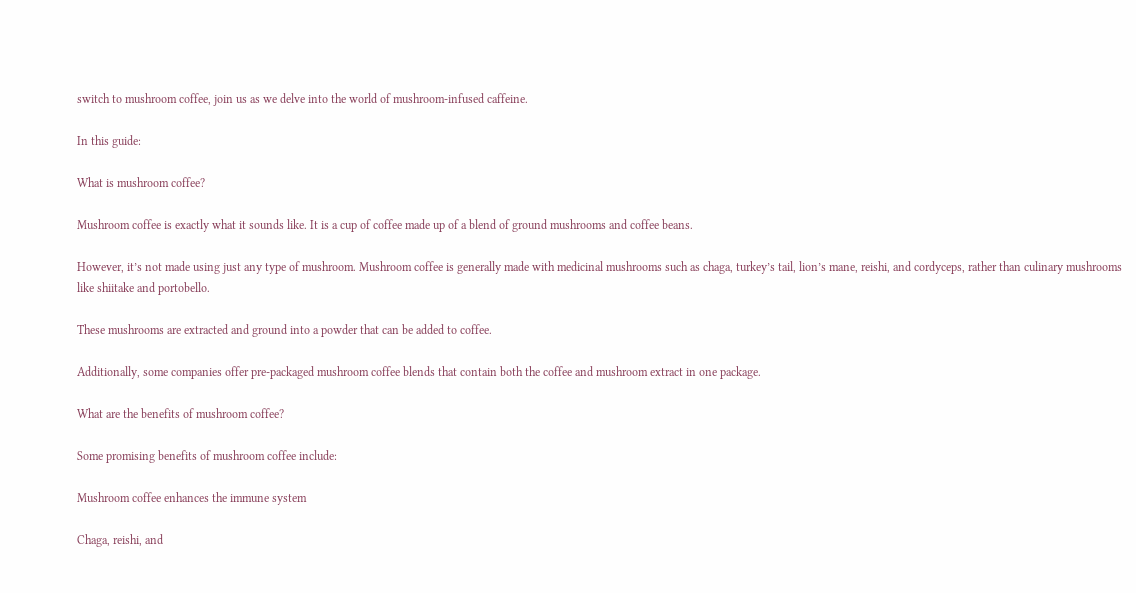switch to mushroom coffee, join us as we delve into the world of mushroom-infused caffeine.

In this guide:

What is mushroom coffee?

Mushroom coffee is exactly what it sounds like. It is a cup of coffee made up of a blend of ground mushrooms and coffee beans.

However, it’s not made using just any type of mushroom. Mushroom coffee is generally made with medicinal mushrooms such as chaga, turkey’s tail, lion’s mane, reishi, and cordyceps, rather than culinary mushrooms like shiitake and portobello.

These mushrooms are extracted and ground into a powder that can be added to coffee.

Additionally, some companies offer pre-packaged mushroom coffee blends that contain both the coffee and mushroom extract in one package.

What are the benefits of mushroom coffee?

Some promising benefits of mushroom coffee include:

Mushroom coffee enhances the immune system

Chaga, reishi, and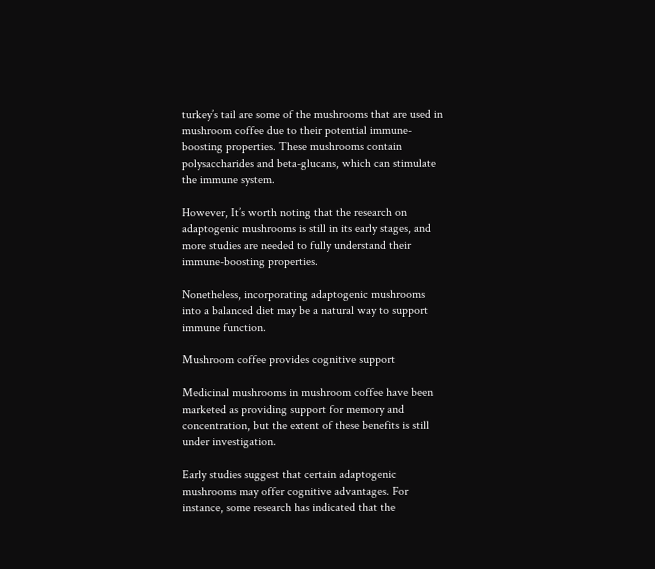turkey’s tail are some of the mushrooms that are used in mushroom coffee due to their potential immune-boosting properties. These mushrooms contain polysaccharides and beta-glucans, which can stimulate the immune system.

However, It’s worth noting that the research on adaptogenic mushrooms is still in its early stages, and more studies are needed to fully understand their immune-boosting properties.

Nonetheless, incorporating adaptogenic mushrooms into a balanced diet may be a natural way to support immune function.

Mushroom coffee provides cognitive support

Medicinal mushrooms in mushroom coffee have been marketed as providing support for memory and concentration, but the extent of these benefits is still under investigation.

Early studies suggest that certain adaptogenic mushrooms may offer cognitive advantages. For instance, some research has indicated that the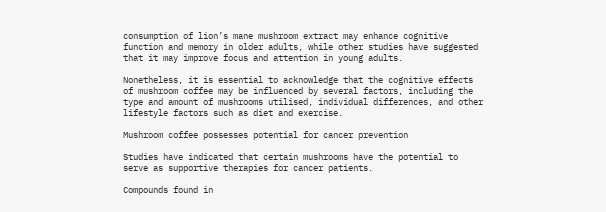consumption of lion’s mane mushroom extract may enhance cognitive function and memory in older adults, while other studies have suggested that it may improve focus and attention in young adults.

Nonetheless, it is essential to acknowledge that the cognitive effects of mushroom coffee may be influenced by several factors, including the type and amount of mushrooms utilised, individual differences, and other lifestyle factors such as diet and exercise.

Mushroom coffee possesses potential for cancer prevention

Studies have indicated that certain mushrooms have the potential to serve as supportive therapies for cancer patients.

Compounds found in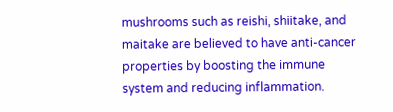mushrooms such as reishi, shiitake, and maitake are believed to have anti-cancer properties by boosting the immune system and reducing inflammation.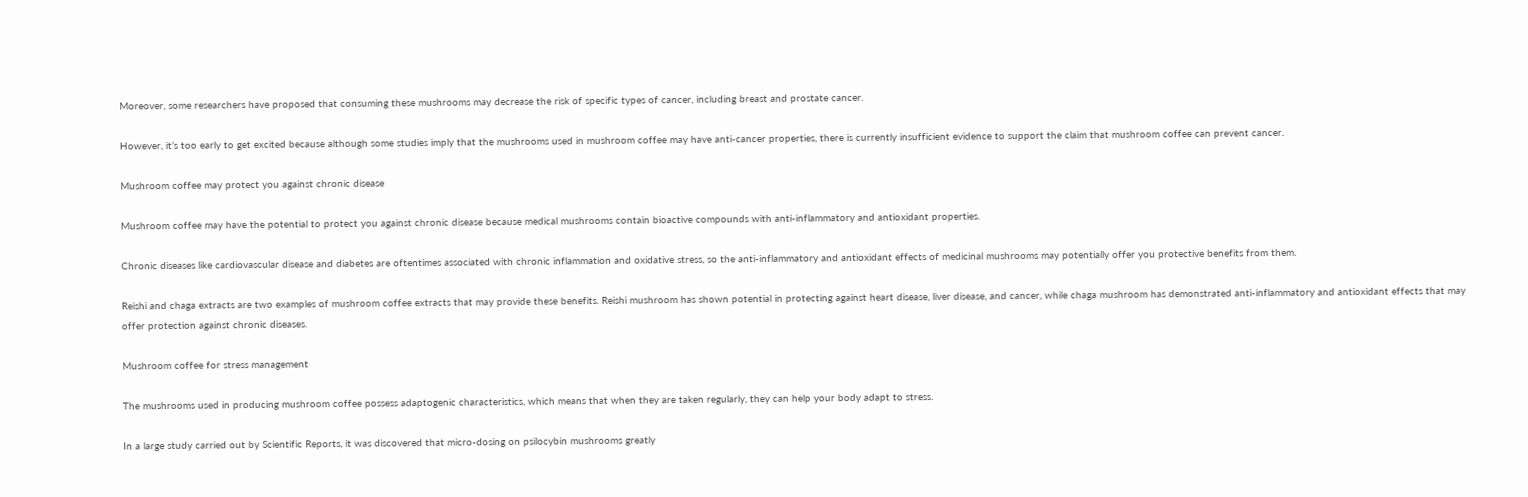Moreover, some researchers have proposed that consuming these mushrooms may decrease the risk of specific types of cancer, including breast and prostate cancer.

However, it’s too early to get excited because although some studies imply that the mushrooms used in mushroom coffee may have anti-cancer properties, there is currently insufficient evidence to support the claim that mushroom coffee can prevent cancer.

Mushroom coffee may protect you against chronic disease

Mushroom coffee may have the potential to protect you against chronic disease because medical mushrooms contain bioactive compounds with anti-inflammatory and antioxidant properties.

Chronic diseases like cardiovascular disease and diabetes are oftentimes associated with chronic inflammation and oxidative stress, so the anti-inflammatory and antioxidant effects of medicinal mushrooms may potentially offer you protective benefits from them.

Reishi and chaga extracts are two examples of mushroom coffee extracts that may provide these benefits. Reishi mushroom has shown potential in protecting against heart disease, liver disease, and cancer, while chaga mushroom has demonstrated anti-inflammatory and antioxidant effects that may offer protection against chronic diseases.

Mushroom coffee for stress management

The mushrooms used in producing mushroom coffee possess adaptogenic characteristics, which means that when they are taken regularly, they can help your body adapt to stress.

In a large study carried out by Scientific Reports, it was discovered that micro-dosing on psilocybin mushrooms greatly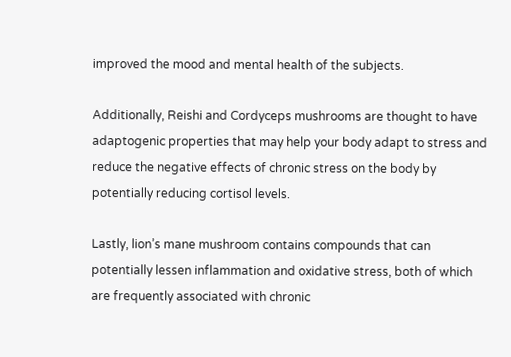improved the mood and mental health of the subjects.

Additionally, Reishi and Cordyceps mushrooms are thought to have adaptogenic properties that may help your body adapt to stress and reduce the negative effects of chronic stress on the body by potentially reducing cortisol levels.

Lastly, lion’s mane mushroom contains compounds that can potentially lessen inflammation and oxidative stress, both of which are frequently associated with chronic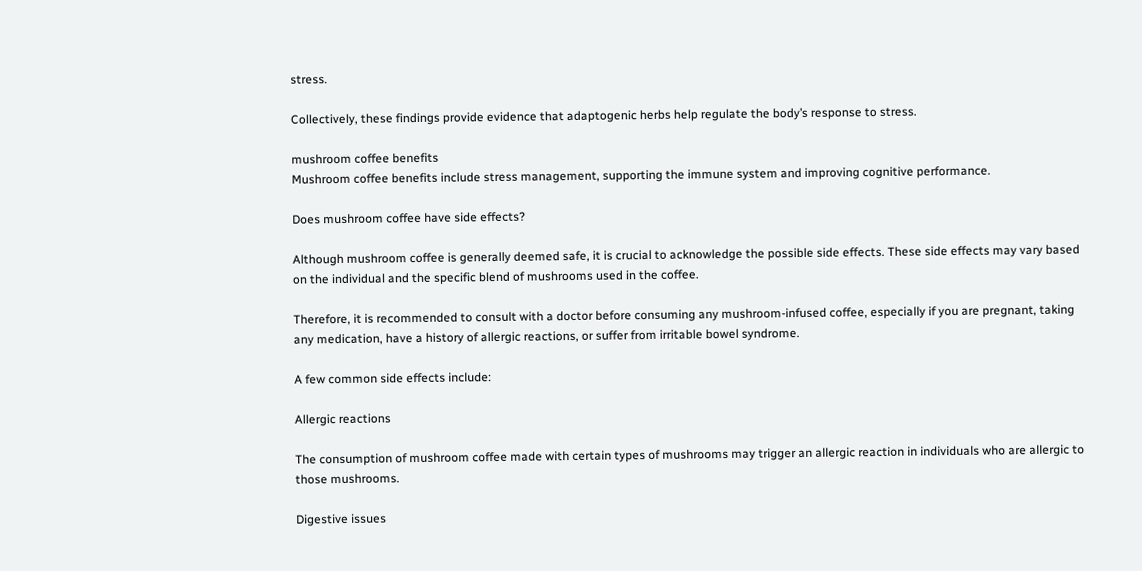stress.

Collectively, these findings provide evidence that adaptogenic herbs help regulate the body’s response to stress.

mushroom coffee benefits
Mushroom coffee benefits include stress management, supporting the immune system and improving cognitive performance.

Does mushroom coffee have side effects?

Although mushroom coffee is generally deemed safe, it is crucial to acknowledge the possible side effects. These side effects may vary based on the individual and the specific blend of mushrooms used in the coffee.

Therefore, it is recommended to consult with a doctor before consuming any mushroom-infused coffee, especially if you are pregnant, taking any medication, have a history of allergic reactions, or suffer from irritable bowel syndrome.

A few common side effects include:

Allergic reactions

The consumption of mushroom coffee made with certain types of mushrooms may trigger an allergic reaction in individuals who are allergic to those mushrooms.

Digestive issues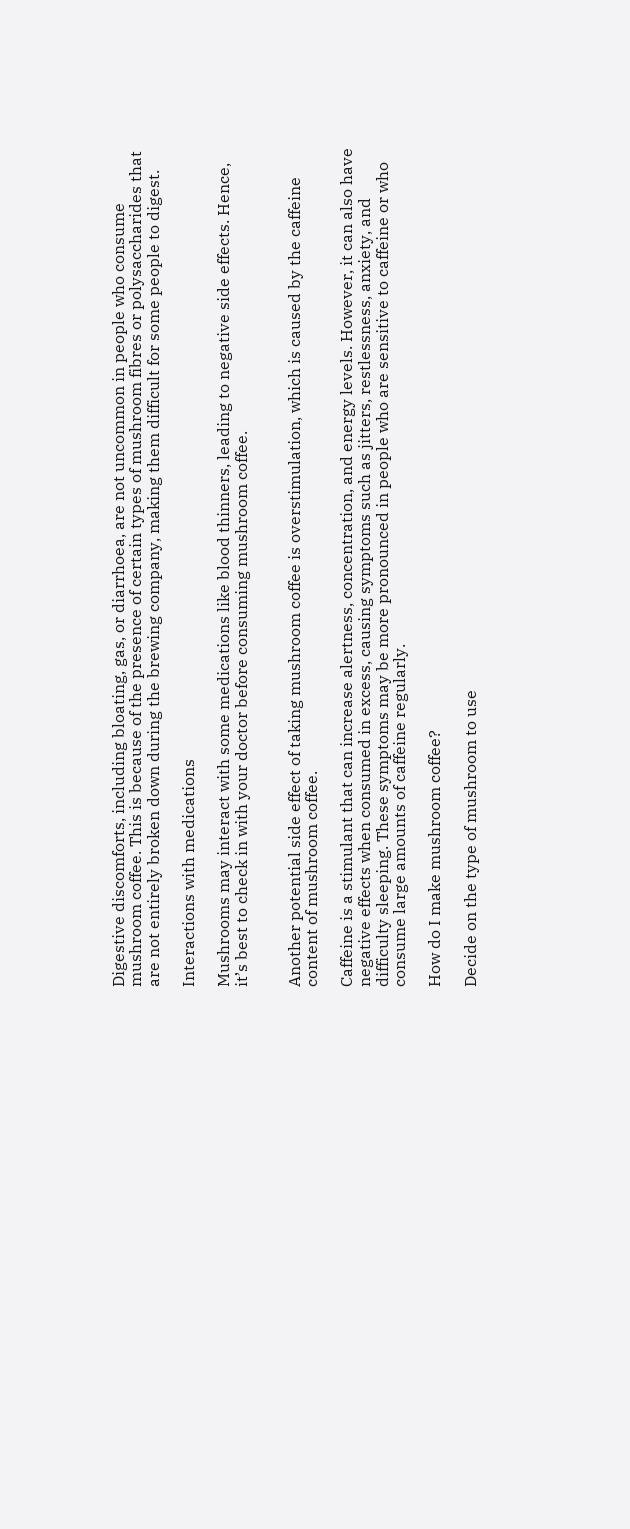Digestive discomforts, including bloating, gas, or diarrhoea, are not uncommon in people who consume mushroom coffee. This is because of the presence of certain types of mushroom fibres or polysaccharides that are not entirely broken down during the brewing company, making them difficult for some people to digest.

Interactions with medications

Mushrooms may interact with some medications like blood thinners, leading to negative side effects. Hence, it’s best to check in with your doctor before consuming mushroom coffee.


Another potential side effect of taking mushroom coffee is overstimulation, which is caused by the caffeine content of mushroom coffee.

Caffeine is a stimulant that can increase alertness, concentration, and energy levels. However, it can also have negative effects when consumed in excess, causing symptoms such as jitters, restlessness, anxiety, and difficulty sleeping. These symptoms may be more pronounced in people who are sensitive to caffeine or who consume large amounts of caffeine regularly.

How do I make mushroom coffee?

Decide on the type of mushroom to use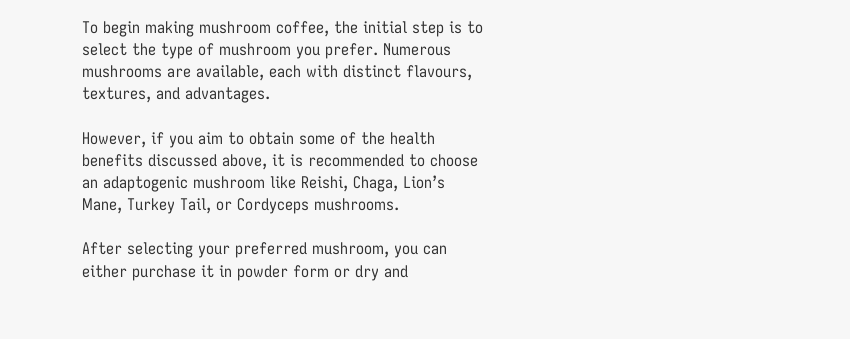To begin making mushroom coffee, the initial step is to select the type of mushroom you prefer. Numerous mushrooms are available, each with distinct flavours, textures, and advantages.

However, if you aim to obtain some of the health benefits discussed above, it is recommended to choose an adaptogenic mushroom like Reishi, Chaga, Lion’s Mane, Turkey Tail, or Cordyceps mushrooms.

After selecting your preferred mushroom, you can either purchase it in powder form or dry and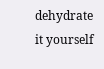dehydrate it yourself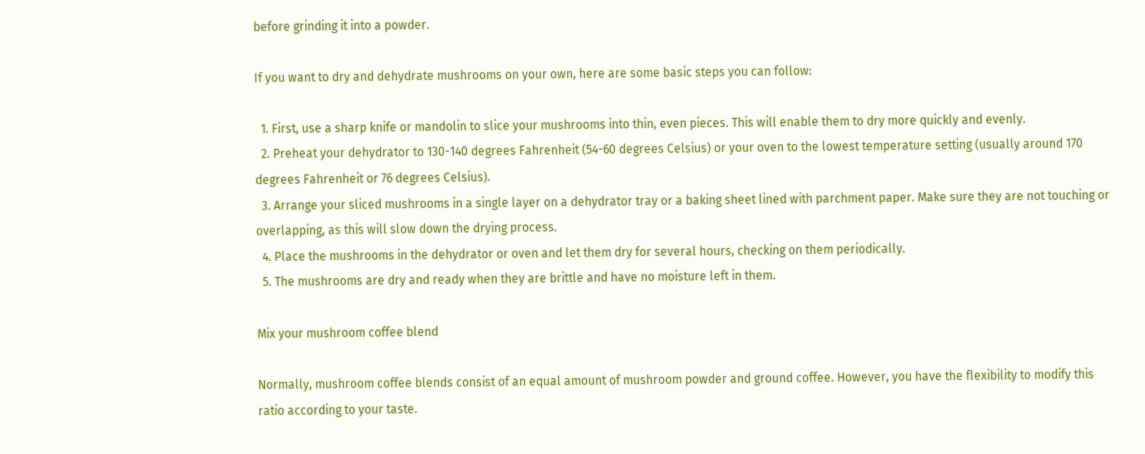before grinding it into a powder.

If you want to dry and dehydrate mushrooms on your own, here are some basic steps you can follow:

  1. First, use a sharp knife or mandolin to slice your mushrooms into thin, even pieces. This will enable them to dry more quickly and evenly.
  2. Preheat your dehydrator to 130-140 degrees Fahrenheit (54-60 degrees Celsius) or your oven to the lowest temperature setting (usually around 170 degrees Fahrenheit or 76 degrees Celsius).
  3. Arrange your sliced mushrooms in a single layer on a dehydrator tray or a baking sheet lined with parchment paper. Make sure they are not touching or overlapping, as this will slow down the drying process.
  4. Place the mushrooms in the dehydrator or oven and let them dry for several hours, checking on them periodically.
  5. The mushrooms are dry and ready when they are brittle and have no moisture left in them.

Mix your mushroom coffee blend

Normally, mushroom coffee blends consist of an equal amount of mushroom powder and ground coffee. However, you have the flexibility to modify this ratio according to your taste.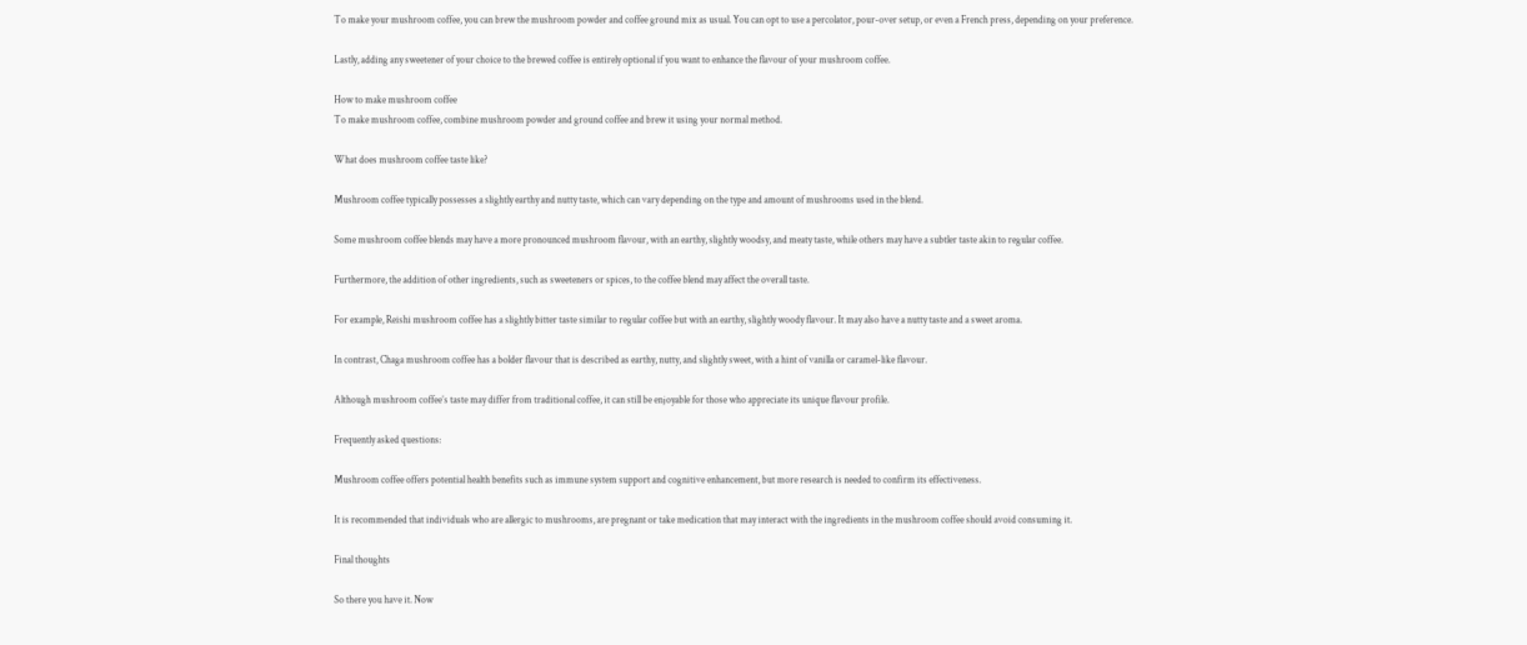To make your mushroom coffee, you can brew the mushroom powder and coffee ground mix as usual. You can opt to use a percolator, pour-over setup, or even a French press, depending on your preference.

Lastly, adding any sweetener of your choice to the brewed coffee is entirely optional if you want to enhance the flavour of your mushroom coffee.

How to make mushroom coffee
To make mushroom coffee, combine mushroom powder and ground coffee and brew it using your normal method.

What does mushroom coffee taste like?

Mushroom coffee typically possesses a slightly earthy and nutty taste, which can vary depending on the type and amount of mushrooms used in the blend.

Some mushroom coffee blends may have a more pronounced mushroom flavour, with an earthy, slightly woodsy, and meaty taste, while others may have a subtler taste akin to regular coffee.

Furthermore, the addition of other ingredients, such as sweeteners or spices, to the coffee blend may affect the overall taste.

For example, Reishi mushroom coffee has a slightly bitter taste similar to regular coffee but with an earthy, slightly woody flavour. It may also have a nutty taste and a sweet aroma.

In contrast, Chaga mushroom coffee has a bolder flavour that is described as earthy, nutty, and slightly sweet, with a hint of vanilla or caramel-like flavour.

Although mushroom coffee’s taste may differ from traditional coffee, it can still be enjoyable for those who appreciate its unique flavour profile.

Frequently asked questions:

Mushroom coffee offers potential health benefits such as immune system support and cognitive enhancement, but more research is needed to confirm its effectiveness.

It is recommended that individuals who are allergic to mushrooms, are pregnant or take medication that may interact with the ingredients in the mushroom coffee should avoid consuming it.

Final thoughts

So there you have it. Now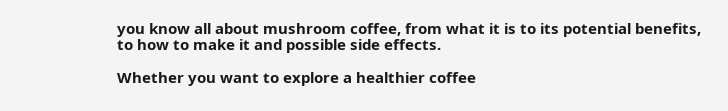you know all about mushroom coffee, from what it is to its potential benefits, to how to make it and possible side effects.

Whether you want to explore a healthier coffee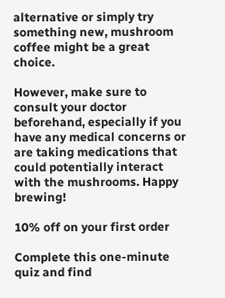alternative or simply try something new, mushroom coffee might be a great choice.

However, make sure to consult your doctor beforehand, especially if you have any medical concerns or are taking medications that could potentially interact with the mushrooms. Happy brewing!

10% off on your first order

Complete this one-minute quiz and find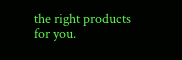the right products for you.